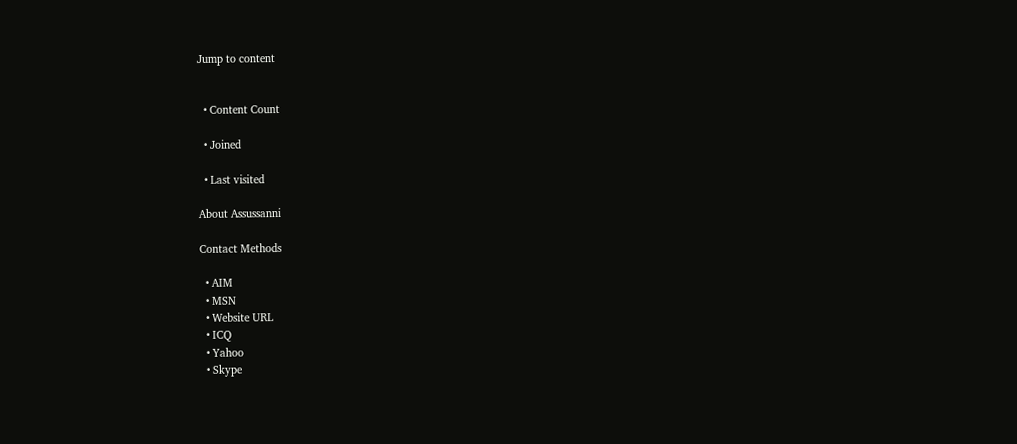Jump to content


  • Content Count

  • Joined

  • Last visited

About Assussanni

Contact Methods

  • AIM
  • MSN
  • Website URL
  • ICQ
  • Yahoo
  • Skype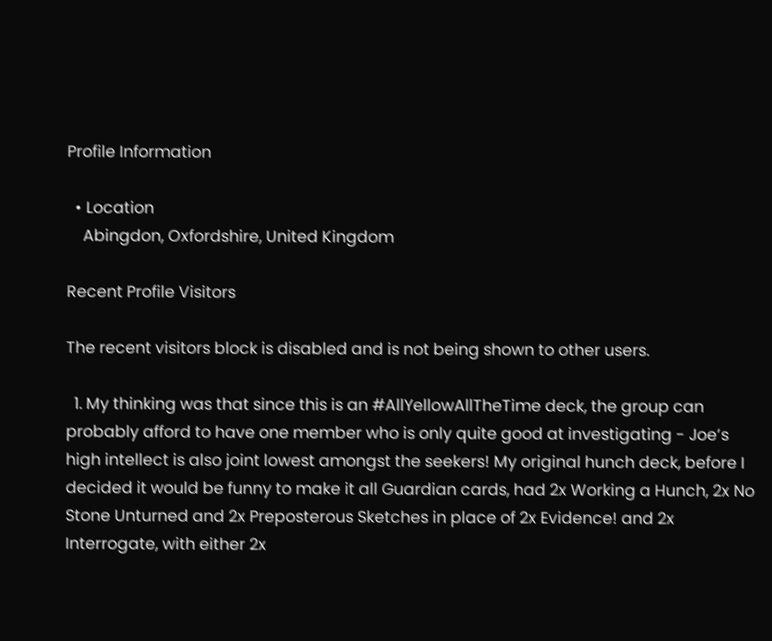Profile Information

  • Location
    Abingdon, Oxfordshire, United Kingdom

Recent Profile Visitors

The recent visitors block is disabled and is not being shown to other users.

  1. My thinking was that since this is an #AllYellowAllTheTime deck, the group can probably afford to have one member who is only quite good at investigating - Joe’s high intellect is also joint lowest amongst the seekers! My original hunch deck, before I decided it would be funny to make it all Guardian cards, had 2x Working a Hunch, 2x No Stone Unturned and 2x Preposterous Sketches in place of 2x Evidence! and 2x Interrogate, with either 2x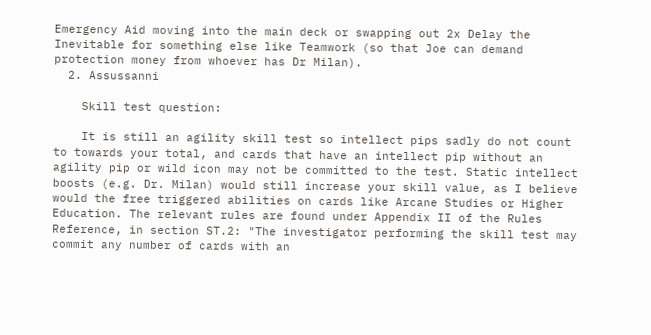Emergency Aid moving into the main deck or swapping out 2x Delay the Inevitable for something else like Teamwork (so that Joe can demand protection money from whoever has Dr Milan).
  2. Assussanni

    Skill test question:

    It is still an agility skill test so intellect pips sadly do not count to towards your total, and cards that have an intellect pip without an agility pip or wild icon may not be committed to the test. Static intellect boosts (e.g. Dr. Milan) would still increase your skill value, as I believe would the free triggered abilities on cards like Arcane Studies or Higher Education. The relevant rules are found under Appendix II of the Rules Reference, in section ST.2: "The investigator performing the skill test may commit any number of cards with an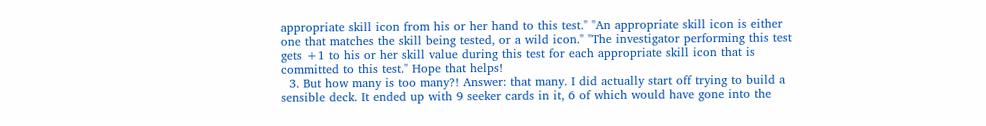appropriate skill icon from his or her hand to this test." "An appropriate skill icon is either one that matches the skill being tested, or a wild icon." "The investigator performing this test gets +1 to his or her skill value during this test for each appropriate skill icon that is committed to this test." Hope that helps!
  3. But how many is too many?! Answer: that many. I did actually start off trying to build a sensible deck. It ended up with 9 seeker cards in it, 6 of which would have gone into the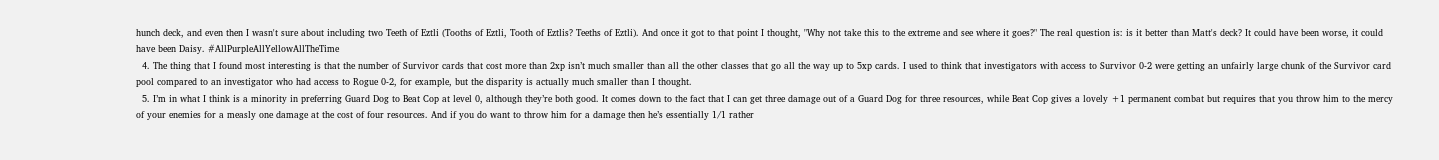hunch deck, and even then I wasn't sure about including two Teeth of Eztli (Tooths of Eztli, Tooth of Eztlis? Teeths of Eztli). And once it got to that point I thought, "Why not take this to the extreme and see where it goes?" The real question is: is it better than Matt's deck? It could have been worse, it could have been Daisy. #AllPurpleAllYellowAllTheTime
  4. The thing that I found most interesting is that the number of Survivor cards that cost more than 2xp isn’t much smaller than all the other classes that go all the way up to 5xp cards. I used to think that investigators with access to Survivor 0-2 were getting an unfairly large chunk of the Survivor card pool compared to an investigator who had access to Rogue 0-2, for example, but the disparity is actually much smaller than I thought.
  5. I’m in what I think is a minority in preferring Guard Dog to Beat Cop at level 0, although they’re both good. It comes down to the fact that I can get three damage out of a Guard Dog for three resources, while Beat Cop gives a lovely +1 permanent combat but requires that you throw him to the mercy of your enemies for a measly one damage at the cost of four resources. And if you do want to throw him for a damage then he’s essentially 1/1 rather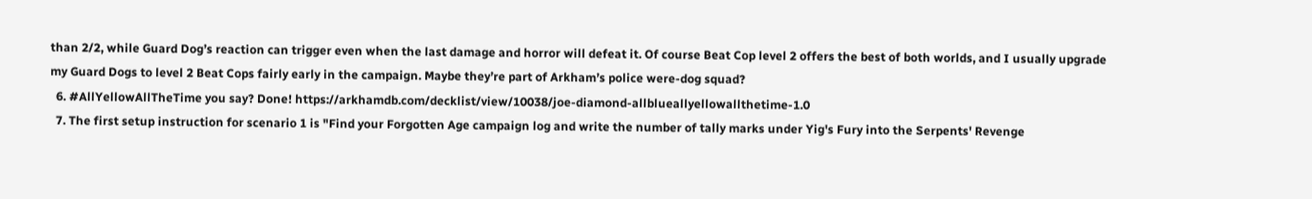than 2/2, while Guard Dog’s reaction can trigger even when the last damage and horror will defeat it. Of course Beat Cop level 2 offers the best of both worlds, and I usually upgrade my Guard Dogs to level 2 Beat Cops fairly early in the campaign. Maybe they’re part of Arkham’s police were-dog squad?
  6. #AllYellowAllTheTime you say? Done! https://arkhamdb.com/decklist/view/10038/joe-diamond-allblueallyellowallthetime-1.0
  7. The first setup instruction for scenario 1 is "Find your Forgotten Age campaign log and write the number of tally marks under Yig's Fury into the Serpents' Revenge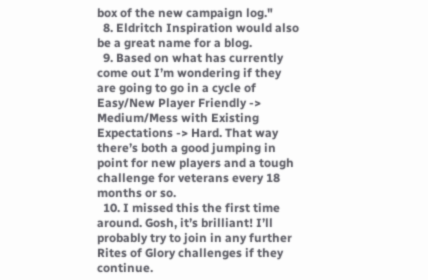box of the new campaign log."
  8. Eldritch Inspiration would also be a great name for a blog.
  9. Based on what has currently come out I’m wondering if they are going to go in a cycle of Easy/New Player Friendly -> Medium/Mess with Existing Expectations -> Hard. That way there’s both a good jumping in point for new players and a tough challenge for veterans every 18 months or so.
  10. I missed this the first time around. Gosh, it’s brilliant! I’ll probably try to join in any further Rites of Glory challenges if they continue.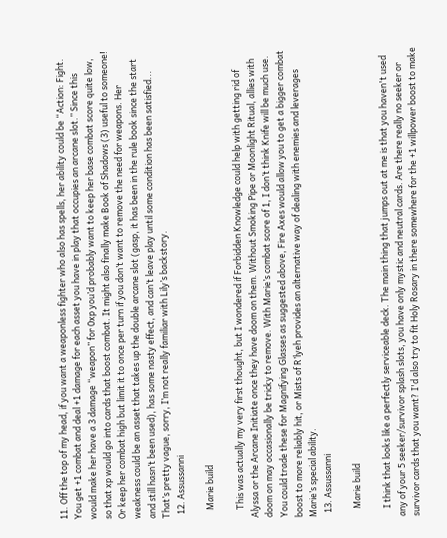11. Off the top of my head, if you want a weaponless fighter who also has spells, her ability could be “Action: Fight. You get +1 combat and deal +1 damage for each asset you have in play that occupies an arcane slot.” Since this would make her have a 3 damage “weapon” for 0xp you’d probably want to keep her base combat score quite low, so that xp would go into cards that boost combat. It might also finally make Book of Shadows (3) useful to someone! Or keep her combat high but limit it to once per turn if you don’t want to remove the need for weapons. Her weakness could be an asset that takes up the double arcane slot (gasp, it has been in the rule book since the start and still hasn’t been used), has some nasty effect, and can’t leave play until some condition has been satisfied... That’s pretty vague, sorry, I’m not really familiar with Lily’s backstory.
  12. Assussanni

    Marie build

    This was actually my very first thought, but I wondered if Forbidden Knowledge could help with getting rid of Alyssa or the Arcane Initiate once they have doom on them. Without Smoking Pipe or Moonlight Ritual, allies with doom on may occasionally be tricky to remove. With Marie’s combat score of 1, I don’t think Knife will be much use. You could trade these for Magnifying Glasses as suggested above, Fire Axes would allow you to get a bigger combat boost to more reliably hit, or Mists of R’lyeh provides an alternative way of dealing with enemies and leverages Marie’s special ability.
  13. Assussanni

    Marie build

    I think that looks like a perfectly serviceable deck. The main thing that jumps out at me is that you haven't used any of your 5 seeker/survivor splash slots, you have only mystic and neutral cards. Are there really no seeker or survivor cards that you want? I'd also try to fit Holy Rosary in there somewhere for the +1 willpower boost to make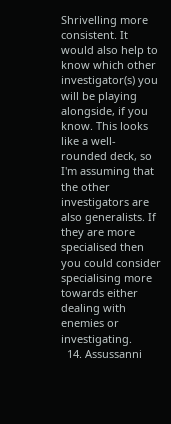Shrivelling more consistent. It would also help to know which other investigator(s) you will be playing alongside, if you know. This looks like a well-rounded deck, so I'm assuming that the other investigators are also generalists. If they are more specialised then you could consider specialising more towards either dealing with enemies or investigating.
  14. Assussanni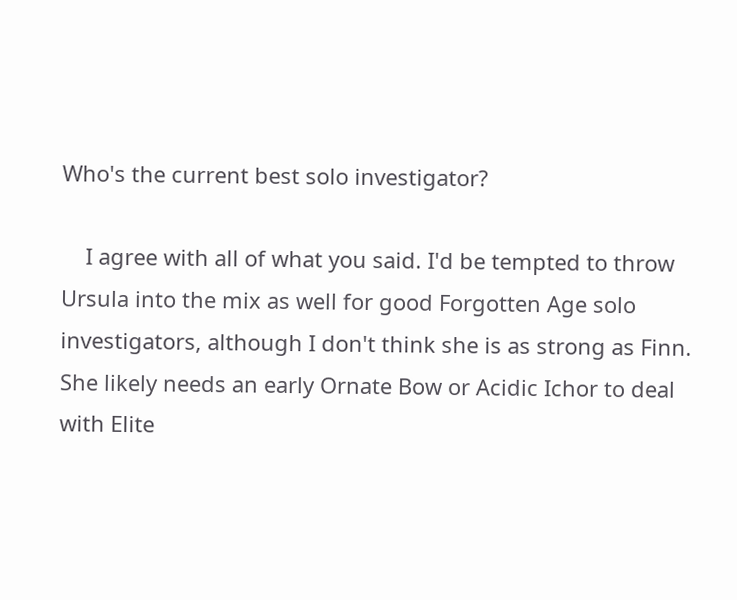Who's the current best solo investigator?

    I agree with all of what you said. I'd be tempted to throw Ursula into the mix as well for good Forgotten Age solo investigators, although I don't think she is as strong as Finn. She likely needs an early Ornate Bow or Acidic Ichor to deal with Elite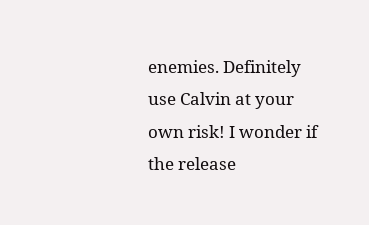enemies. Definitely use Calvin at your own risk! I wonder if the release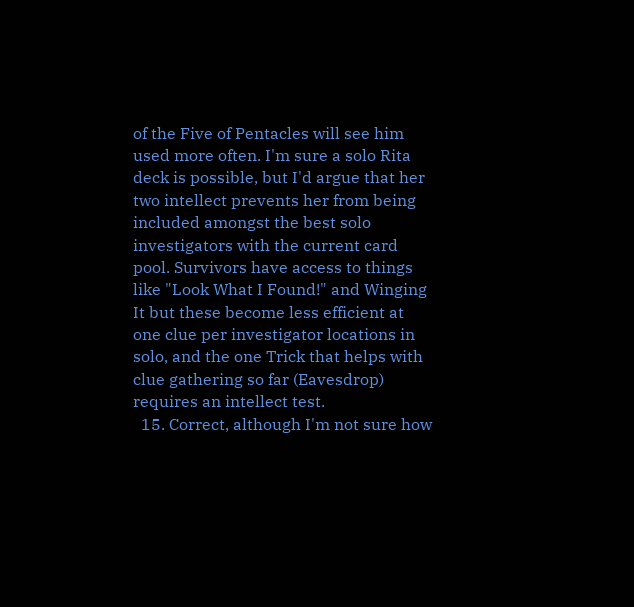of the Five of Pentacles will see him used more often. I'm sure a solo Rita deck is possible, but I'd argue that her two intellect prevents her from being included amongst the best solo investigators with the current card pool. Survivors have access to things like "Look What I Found!" and Winging It but these become less efficient at one clue per investigator locations in solo, and the one Trick that helps with clue gathering so far (Eavesdrop) requires an intellect test.
  15. Correct, although I'm not sure how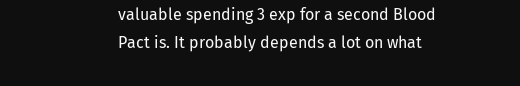valuable spending 3 exp for a second Blood Pact is. It probably depends a lot on what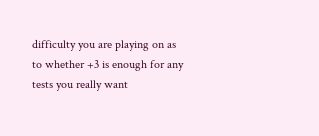difficulty you are playing on as to whether +3 is enough for any tests you really want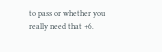to pass or whether you really need that +6.